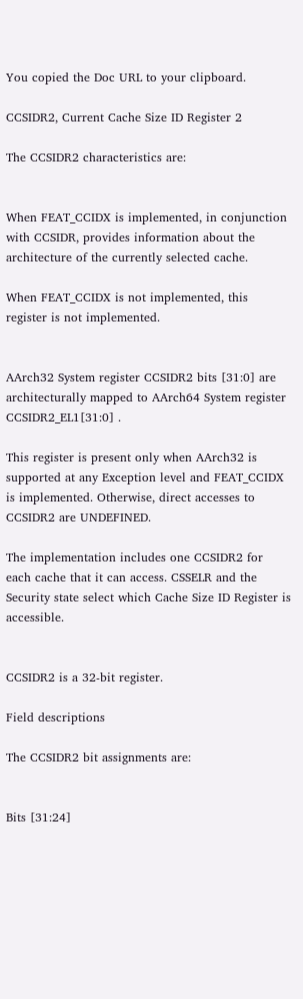You copied the Doc URL to your clipboard.

CCSIDR2, Current Cache Size ID Register 2

The CCSIDR2 characteristics are:


When FEAT_CCIDX is implemented, in conjunction with CCSIDR, provides information about the architecture of the currently selected cache.

When FEAT_CCIDX is not implemented, this register is not implemented.


AArch32 System register CCSIDR2 bits [31:0] are architecturally mapped to AArch64 System register CCSIDR2_EL1[31:0] .

This register is present only when AArch32 is supported at any Exception level and FEAT_CCIDX is implemented. Otherwise, direct accesses to CCSIDR2 are UNDEFINED.

The implementation includes one CCSIDR2 for each cache that it can access. CSSELR and the Security state select which Cache Size ID Register is accessible.


CCSIDR2 is a 32-bit register.

Field descriptions

The CCSIDR2 bit assignments are:


Bits [31:24]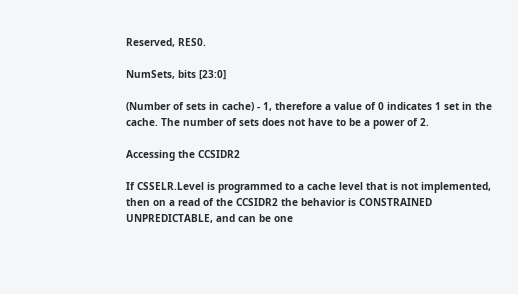Reserved, RES0.

NumSets, bits [23:0]

(Number of sets in cache) - 1, therefore a value of 0 indicates 1 set in the cache. The number of sets does not have to be a power of 2.

Accessing the CCSIDR2

If CSSELR.Level is programmed to a cache level that is not implemented, then on a read of the CCSIDR2 the behavior is CONSTRAINED UNPREDICTABLE, and can be one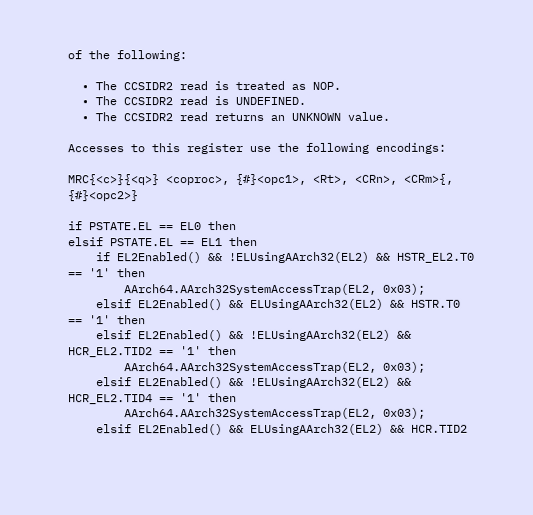of the following:

  • The CCSIDR2 read is treated as NOP.
  • The CCSIDR2 read is UNDEFINED.
  • The CCSIDR2 read returns an UNKNOWN value.

Accesses to this register use the following encodings:

MRC{<c>}{<q>} <coproc>, {#}<opc1>, <Rt>, <CRn>, <CRm>{, {#}<opc2>}

if PSTATE.EL == EL0 then
elsif PSTATE.EL == EL1 then
    if EL2Enabled() && !ELUsingAArch32(EL2) && HSTR_EL2.T0 == '1' then
        AArch64.AArch32SystemAccessTrap(EL2, 0x03);
    elsif EL2Enabled() && ELUsingAArch32(EL2) && HSTR.T0 == '1' then
    elsif EL2Enabled() && !ELUsingAArch32(EL2) && HCR_EL2.TID2 == '1' then
        AArch64.AArch32SystemAccessTrap(EL2, 0x03);
    elsif EL2Enabled() && !ELUsingAArch32(EL2) && HCR_EL2.TID4 == '1' then
        AArch64.AArch32SystemAccessTrap(EL2, 0x03);
    elsif EL2Enabled() && ELUsingAArch32(EL2) && HCR.TID2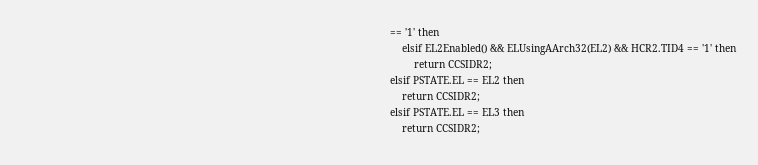== '1' then
    elsif EL2Enabled() && ELUsingAArch32(EL2) && HCR2.TID4 == '1' then
        return CCSIDR2;
elsif PSTATE.EL == EL2 then
    return CCSIDR2;
elsif PSTATE.EL == EL3 then
    return CCSIDR2;